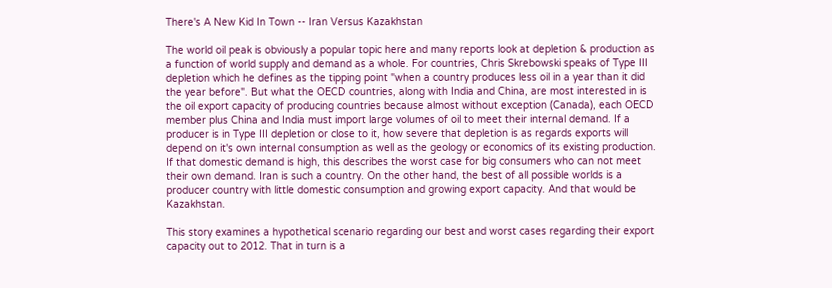There's A New Kid In Town -- Iran Versus Kazakhstan

The world oil peak is obviously a popular topic here and many reports look at depletion & production as a function of world supply and demand as a whole. For countries, Chris Skrebowski speaks of Type III depletion which he defines as the tipping point "when a country produces less oil in a year than it did the year before". But what the OECD countries, along with India and China, are most interested in is the oil export capacity of producing countries because almost without exception (Canada), each OECD member plus China and India must import large volumes of oil to meet their internal demand. If a producer is in Type III depletion or close to it, how severe that depletion is as regards exports will depend on it's own internal consumption as well as the geology or economics of its existing production. If that domestic demand is high, this describes the worst case for big consumers who can not meet their own demand. Iran is such a country. On the other hand, the best of all possible worlds is a producer country with little domestic consumption and growing export capacity. And that would be Kazakhstan.

This story examines a hypothetical scenario regarding our best and worst cases regarding their export capacity out to 2012. That in turn is a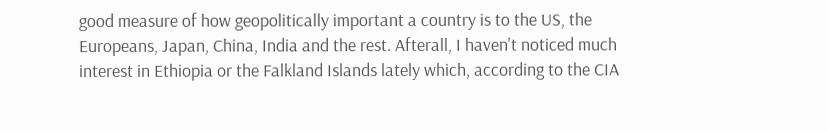good measure of how geopolitically important a country is to the US, the Europeans, Japan, China, India and the rest. Afterall, I haven't noticed much interest in Ethiopia or the Falkland Islands lately which, according to the CIA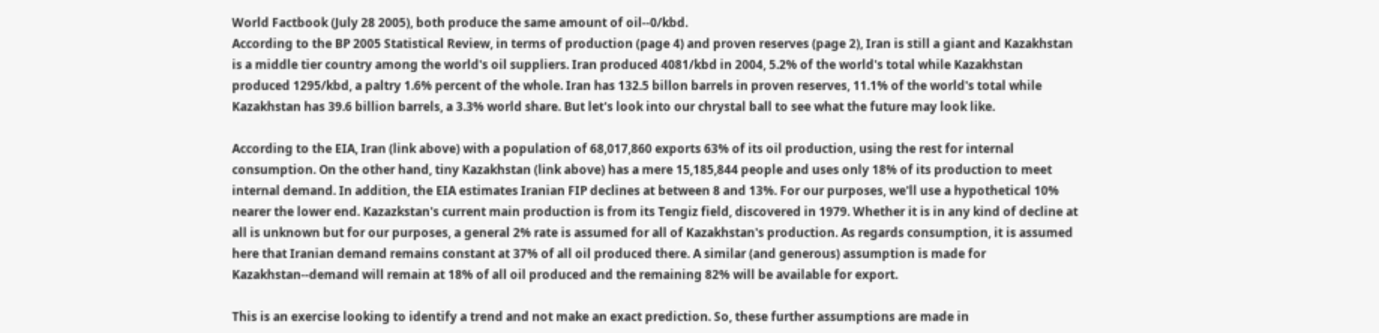World Factbook (July 28 2005), both produce the same amount of oil--0/kbd.
According to the BP 2005 Statistical Review, in terms of production (page 4) and proven reserves (page 2), Iran is still a giant and Kazakhstan is a middle tier country among the world's oil suppliers. Iran produced 4081/kbd in 2004, 5.2% of the world's total while Kazakhstan produced 1295/kbd, a paltry 1.6% percent of the whole. Iran has 132.5 billon barrels in proven reserves, 11.1% of the world's total while Kazakhstan has 39.6 billion barrels, a 3.3% world share. But let's look into our chrystal ball to see what the future may look like.

According to the EIA, Iran (link above) with a population of 68,017,860 exports 63% of its oil production, using the rest for internal consumption. On the other hand, tiny Kazakhstan (link above) has a mere 15,185,844 people and uses only 18% of its production to meet internal demand. In addition, the EIA estimates Iranian FIP declines at between 8 and 13%. For our purposes, we'll use a hypothetical 10% nearer the lower end. Kazazkstan's current main production is from its Tengiz field, discovered in 1979. Whether it is in any kind of decline at all is unknown but for our purposes, a general 2% rate is assumed for all of Kazakhstan's production. As regards consumption, it is assumed here that Iranian demand remains constant at 37% of all oil produced there. A similar (and generous) assumption is made for Kazakhstan--demand will remain at 18% of all oil produced and the remaining 82% will be available for export.

This is an exercise looking to identify a trend and not make an exact prediction. So, these further assumptions are made in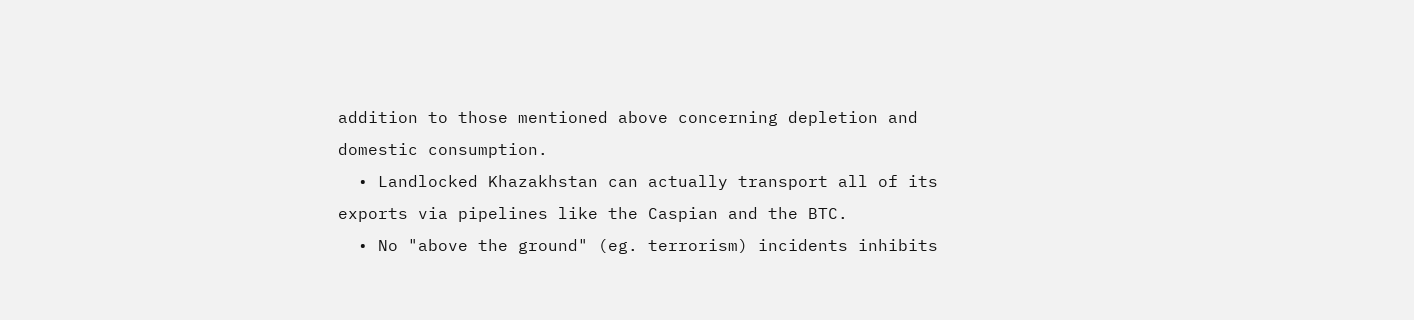addition to those mentioned above concerning depletion and domestic consumption.
  • Landlocked Khazakhstan can actually transport all of its exports via pipelines like the Caspian and the BTC.
  • No "above the ground" (eg. terrorism) incidents inhibits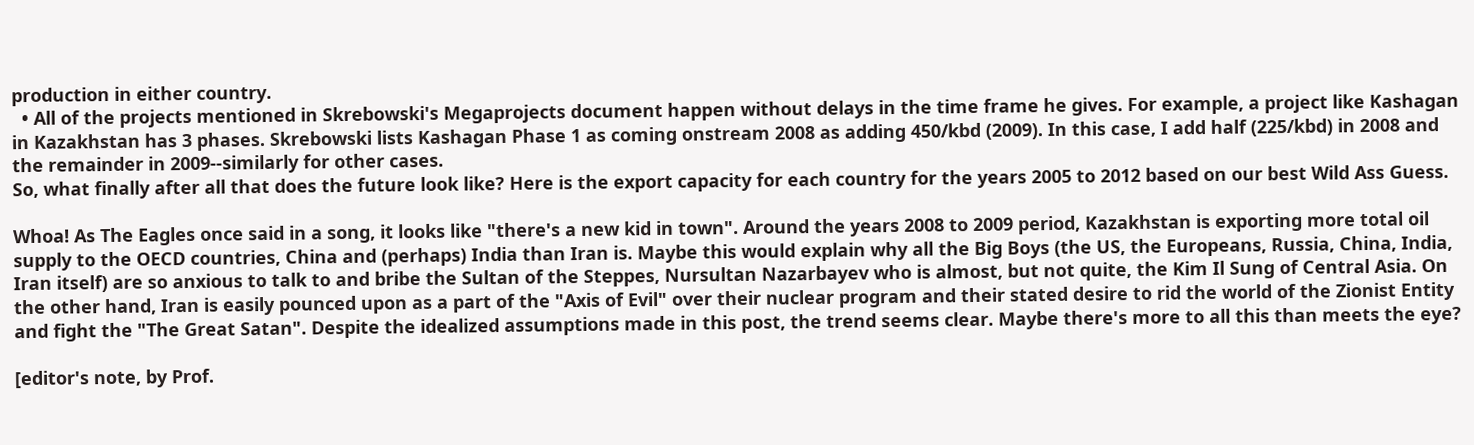production in either country.
  • All of the projects mentioned in Skrebowski's Megaprojects document happen without delays in the time frame he gives. For example, a project like Kashagan in Kazakhstan has 3 phases. Skrebowski lists Kashagan Phase 1 as coming onstream 2008 as adding 450/kbd (2009). In this case, I add half (225/kbd) in 2008 and the remainder in 2009--similarly for other cases.
So, what finally after all that does the future look like? Here is the export capacity for each country for the years 2005 to 2012 based on our best Wild Ass Guess.

Whoa! As The Eagles once said in a song, it looks like "there's a new kid in town". Around the years 2008 to 2009 period, Kazakhstan is exporting more total oil supply to the OECD countries, China and (perhaps) India than Iran is. Maybe this would explain why all the Big Boys (the US, the Europeans, Russia, China, India, Iran itself) are so anxious to talk to and bribe the Sultan of the Steppes, Nursultan Nazarbayev who is almost, but not quite, the Kim Il Sung of Central Asia. On the other hand, Iran is easily pounced upon as a part of the "Axis of Evil" over their nuclear program and their stated desire to rid the world of the Zionist Entity and fight the "The Great Satan". Despite the idealized assumptions made in this post, the trend seems clear. Maybe there's more to all this than meets the eye?

[editor's note, by Prof.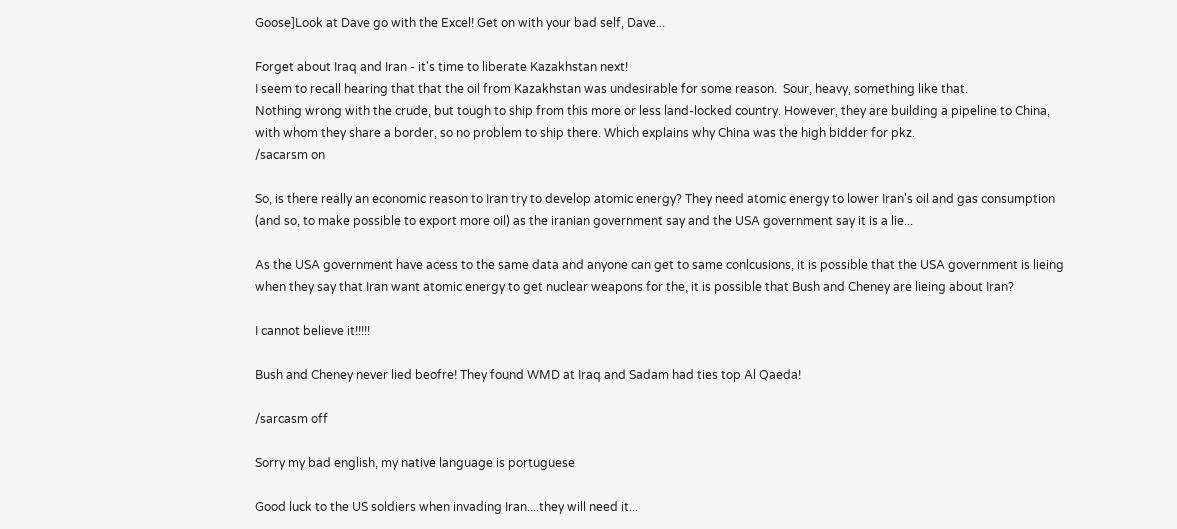Goose]Look at Dave go with the Excel! Get on with your bad self, Dave...

Forget about Iraq and Iran - it's time to liberate Kazakhstan next!
I seem to recall hearing that that the oil from Kazakhstan was undesirable for some reason.  Sour, heavy, something like that.
Nothing wrong with the crude, but tough to ship from this more or less land-locked country. However, they are building a pipeline to China, with whom they share a border, so no problem to ship there. Which explains why China was the high bidder for pkz.
/sacarsm on

So, is there really an economic reason to Iran try to develop atomic energy? They need atomic energy to lower Iran's oil and gas consumption (and so, to make possible to export more oil) as the iranian government say and the USA government say it is a lie...

As the USA government have acess to the same data and anyone can get to same conlcusions, it is possible that the USA government is lieing when they say that Iran want atomic energy to get nuclear weapons for the, it is possible that Bush and Cheney are lieing about Iran?

I cannot believe it!!!!!

Bush and Cheney never lied beofre! They found WMD at Iraq and Sadam had ties top Al Qaeda!

/sarcasm off

Sorry my bad english, my native language is portuguese

Good luck to the US soldiers when invading Iran....they will need it...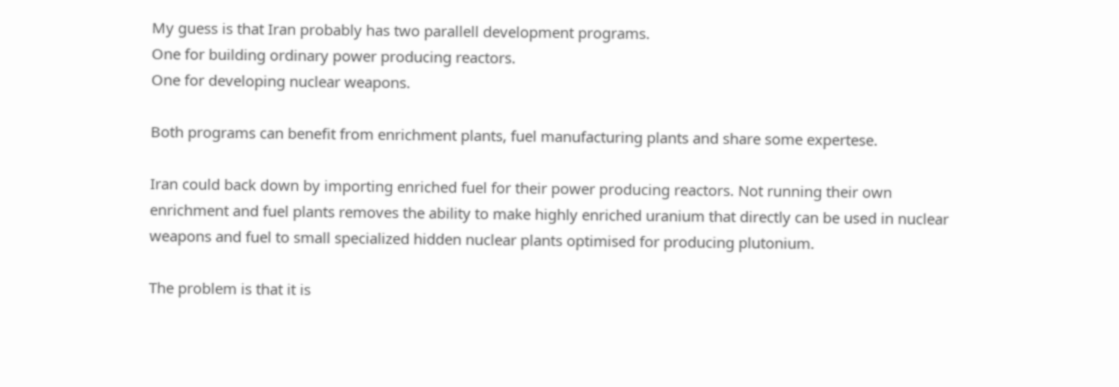My guess is that Iran probably has two parallell development programs.
One for building ordinary power producing reactors.
One for developing nuclear weapons.

Both programs can benefit from enrichment plants, fuel manufacturing plants and share some expertese.

Iran could back down by importing enriched fuel for their power producing reactors. Not running their own enrichment and fuel plants removes the ability to make highly enriched uranium that directly can be used in nuclear weapons and fuel to small specialized hidden nuclear plants optimised for producing plutonium.

The problem is that it is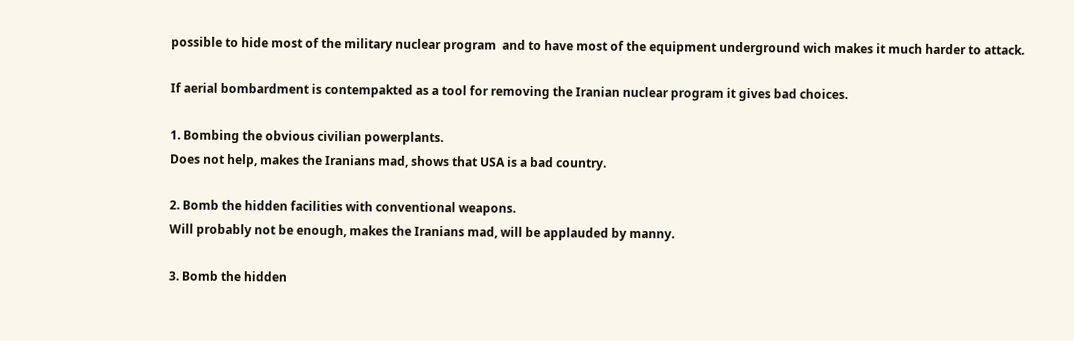possible to hide most of the military nuclear program  and to have most of the equipment underground wich makes it much harder to attack.

If aerial bombardment is contempakted as a tool for removing the Iranian nuclear program it gives bad choices.

1. Bombing the obvious civilian powerplants.
Does not help, makes the Iranians mad, shows that USA is a bad country.

2. Bomb the hidden facilities with conventional weapons.
Will probably not be enough, makes the Iranians mad, will be applauded by manny.

3. Bomb the hidden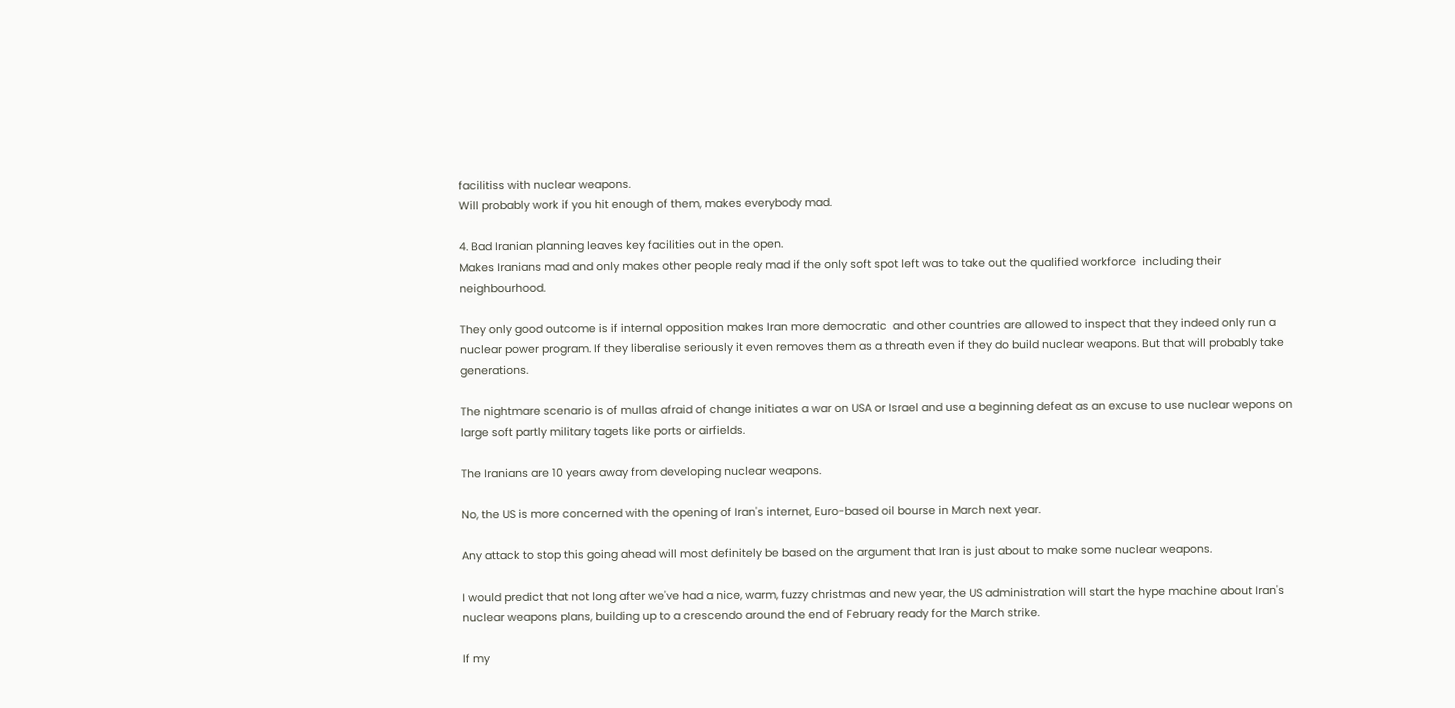facilitiss with nuclear weapons.
Will probably work if you hit enough of them, makes everybody mad.

4. Bad Iranian planning leaves key facilities out in the open.
Makes Iranians mad and only makes other people realy mad if the only soft spot left was to take out the qualified workforce  including their neighbourhood.

They only good outcome is if internal opposition makes Iran more democratic  and other countries are allowed to inspect that they indeed only run a nuclear power program. If they liberalise seriously it even removes them as a threath even if they do build nuclear weapons. But that will probably take generations.

The nightmare scenario is of mullas afraid of change initiates a war on USA or Israel and use a beginning defeat as an excuse to use nuclear wepons on large soft partly military tagets like ports or airfields.

The Iranians are 10 years away from developing nuclear weapons.

No, the US is more concerned with the opening of Iran's internet, Euro-based oil bourse in March next year.

Any attack to stop this going ahead will most definitely be based on the argument that Iran is just about to make some nuclear weapons.

I would predict that not long after we've had a nice, warm, fuzzy christmas and new year, the US administration will start the hype machine about Iran's nuclear weapons plans, building up to a crescendo around the end of February ready for the March strike.

If my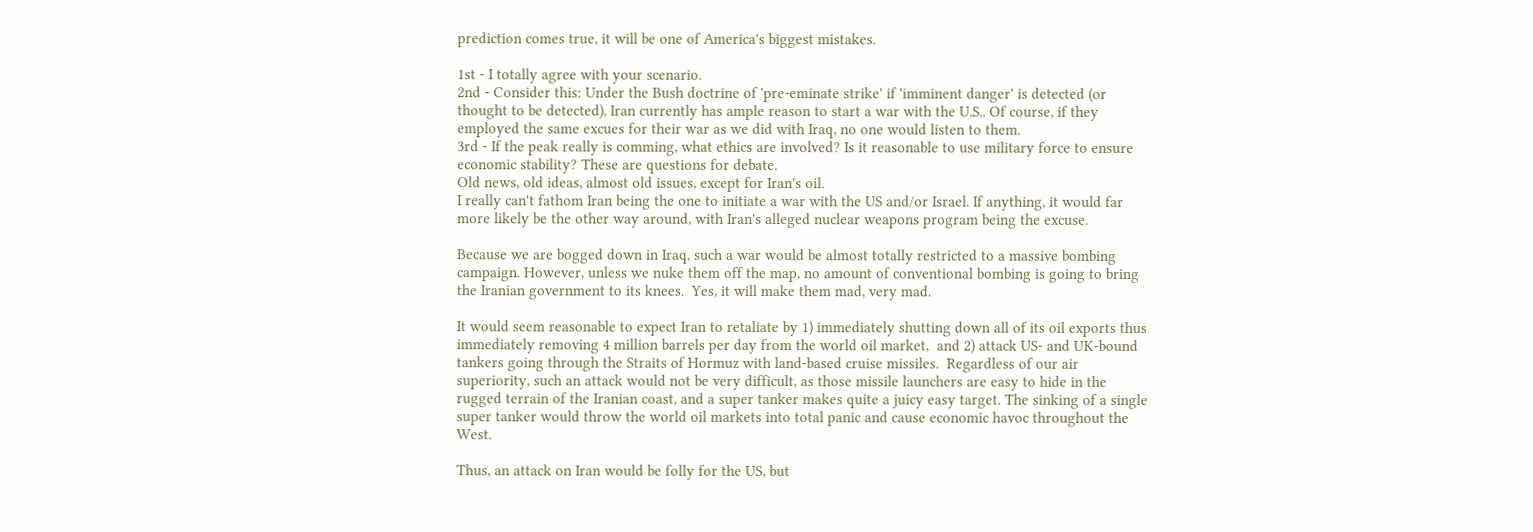prediction comes true, it will be one of America's biggest mistakes.

1st - I totally agree with your scenario.
2nd - Consider this: Under the Bush doctrine of 'pre-eminate strike' if 'imminent danger' is detected (or thought to be detected), Iran currently has ample reason to start a war with the U.S.. Of course, if they employed the same excues for their war as we did with Iraq, no one would listen to them.
3rd - If the peak really is comming, what ethics are involved? Is it reasonable to use military force to ensure economic stability? These are questions for debate.
Old news, old ideas, almost old issues, except for Iran's oil.
I really can't fathom Iran being the one to initiate a war with the US and/or Israel. If anything, it would far more likely be the other way around, with Iran's alleged nuclear weapons program being the excuse.

Because we are bogged down in Iraq, such a war would be almost totally restricted to a massive bombing campaign. However, unless we nuke them off the map, no amount of conventional bombing is going to bring the Iranian government to its knees.  Yes, it will make them mad, very mad.

It would seem reasonable to expect Iran to retaliate by 1) immediately shutting down all of its oil exports thus immediately removing 4 million barrels per day from the world oil market,  and 2) attack US- and UK-bound tankers going through the Straits of Hormuz with land-based cruise missiles.  Regardless of our air superiority, such an attack would not be very difficult, as those missile launchers are easy to hide in the rugged terrain of the Iranian coast, and a super tanker makes quite a juicy easy target. The sinking of a single super tanker would throw the world oil markets into total panic and cause economic havoc throughout the West.

Thus, an attack on Iran would be folly for the US, but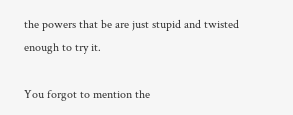the powers that be are just stupid and twisted enough to try it.

You forgot to mention the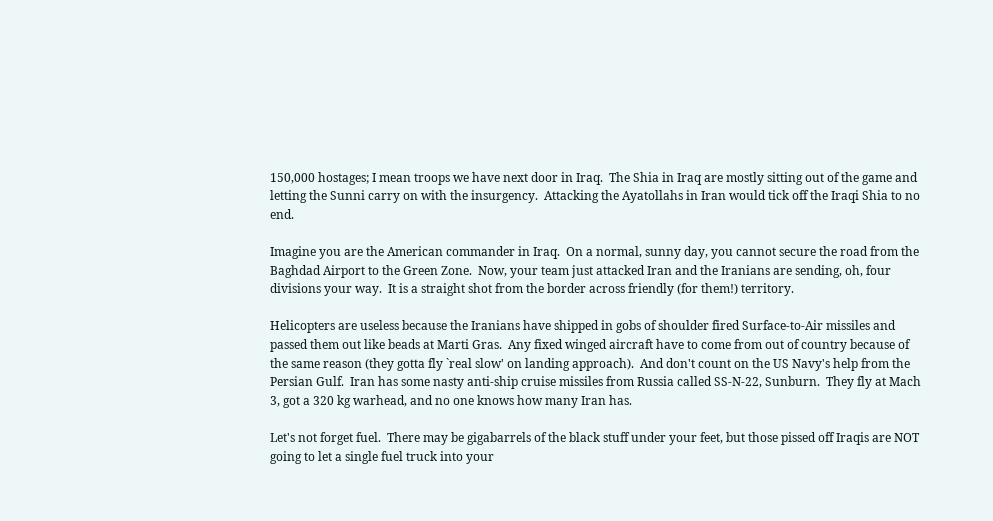150,000 hostages; I mean troops we have next door in Iraq.  The Shia in Iraq are mostly sitting out of the game and letting the Sunni carry on with the insurgency.  Attacking the Ayatollahs in Iran would tick off the Iraqi Shia to no end.

Imagine you are the American commander in Iraq.  On a normal, sunny day, you cannot secure the road from the Baghdad Airport to the Green Zone.  Now, your team just attacked Iran and the Iranians are sending, oh, four divisions your way.  It is a straight shot from the border across friendly (for them!) territory.

Helicopters are useless because the Iranians have shipped in gobs of shoulder fired Surface-to-Air missiles and passed them out like beads at Marti Gras.  Any fixed winged aircraft have to come from out of country because of the same reason (they gotta fly `real slow' on landing approach).  And don't count on the US Navy's help from the Persian Gulf.  Iran has some nasty anti-ship cruise missiles from Russia called SS-N-22, Sunburn.  They fly at Mach 3, got a 320 kg warhead, and no one knows how many Iran has.

Let's not forget fuel.  There may be gigabarrels of the black stuff under your feet, but those pissed off Iraqis are NOT going to let a single fuel truck into your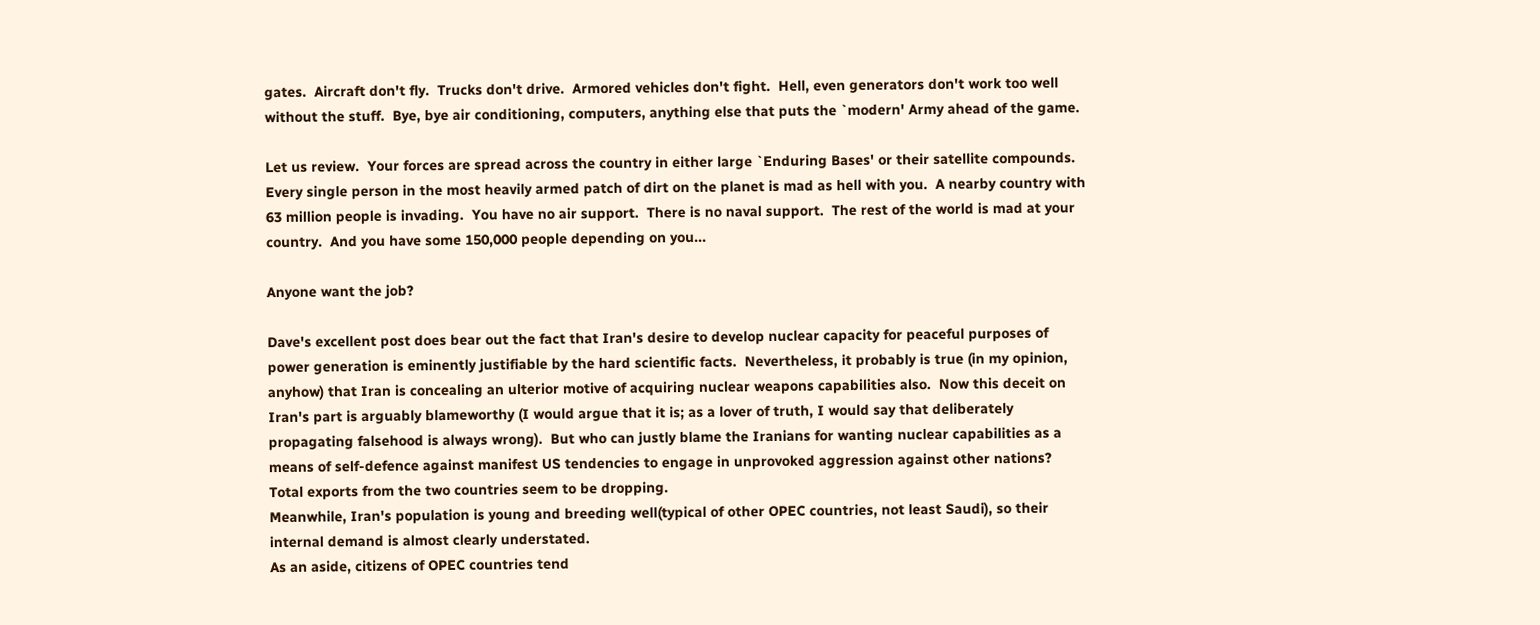gates.  Aircraft don't fly.  Trucks don't drive.  Armored vehicles don't fight.  Hell, even generators don't work too well without the stuff.  Bye, bye air conditioning, computers, anything else that puts the `modern' Army ahead of the game.

Let us review.  Your forces are spread across the country in either large `Enduring Bases' or their satellite compounds.  Every single person in the most heavily armed patch of dirt on the planet is mad as hell with you.  A nearby country with 63 million people is invading.  You have no air support.  There is no naval support.  The rest of the world is mad at your country.  And you have some 150,000 people depending on you...

Anyone want the job?

Dave's excellent post does bear out the fact that Iran's desire to develop nuclear capacity for peaceful purposes of power generation is eminently justifiable by the hard scientific facts.  Nevertheless, it probably is true (in my opinion, anyhow) that Iran is concealing an ulterior motive of acquiring nuclear weapons capabilities also.  Now this deceit on Iran's part is arguably blameworthy (I would argue that it is; as a lover of truth, I would say that deliberately propagating falsehood is always wrong).  But who can justly blame the Iranians for wanting nuclear capabilities as a means of self-defence against manifest US tendencies to engage in unprovoked aggression against other nations?
Total exports from the two countries seem to be dropping.
Meanwhile, Iran's population is young and breeding well(typical of other OPEC countries, not least Saudi), so their internal demand is almost clearly understated.
As an aside, citizens of OPEC countries tend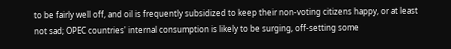to be fairly well off, and oil is frequently subsidized to keep their non-voting citizens happy, or at least not sad; OPEC countries' internal consumption is likely to be surging, off-setting some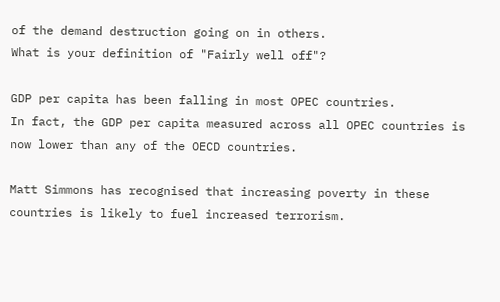of the demand destruction going on in others.
What is your definition of "Fairly well off"?

GDP per capita has been falling in most OPEC countries.
In fact, the GDP per capita measured across all OPEC countries is now lower than any of the OECD countries.

Matt Simmons has recognised that increasing poverty in these countries is likely to fuel increased terrorism.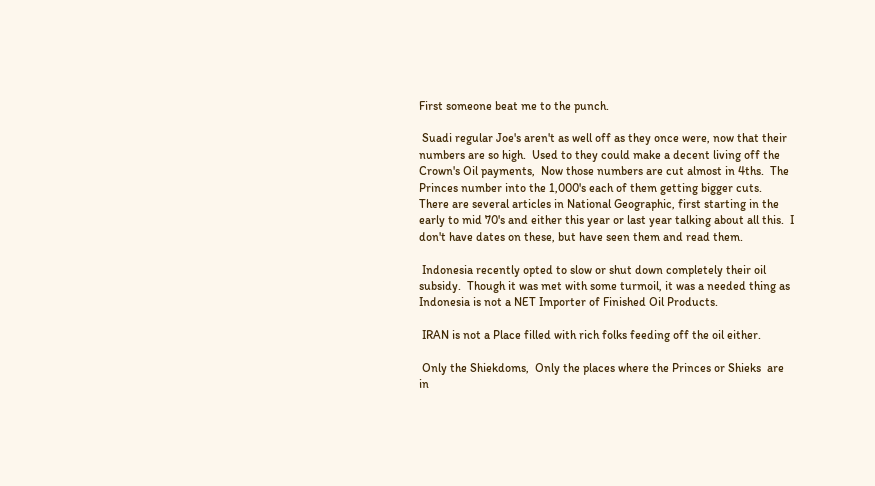First someone beat me to the punch.

 Suadi regular Joe's aren't as well off as they once were, now that their numbers are so high.  Used to they could make a decent living off the Crown's Oil payments,  Now those numbers are cut almost in 4ths.  The Princes number into the 1,000's each of them getting bigger cuts.  There are several articles in National Geographic, first starting in the early to mid 70's and either this year or last year talking about all this.  I don't have dates on these, but have seen them and read them.

 Indonesia recently opted to slow or shut down completely their oil subsidy.  Though it was met with some turmoil, it was a needed thing as Indonesia is not a NET Importer of Finished Oil Products.

 IRAN is not a Place filled with rich folks feeding off the oil either.

 Only the Shiekdoms,  Only the places where the Princes or Shieks  are in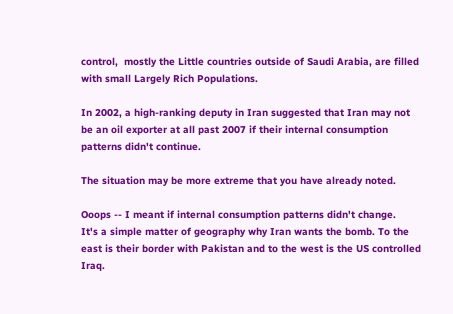control,  mostly the Little countries outside of Saudi Arabia, are filled with small Largely Rich Populations.

In 2002, a high-ranking deputy in Iran suggested that Iran may not be an oil exporter at all past 2007 if their internal consumption patterns didn't continue.

The situation may be more extreme that you have already noted.

Ooops -- I meant if internal consumption patterns didn't change.
It's a simple matter of geography why Iran wants the bomb. To the east is their border with Pakistan and to the west is the US controlled Iraq.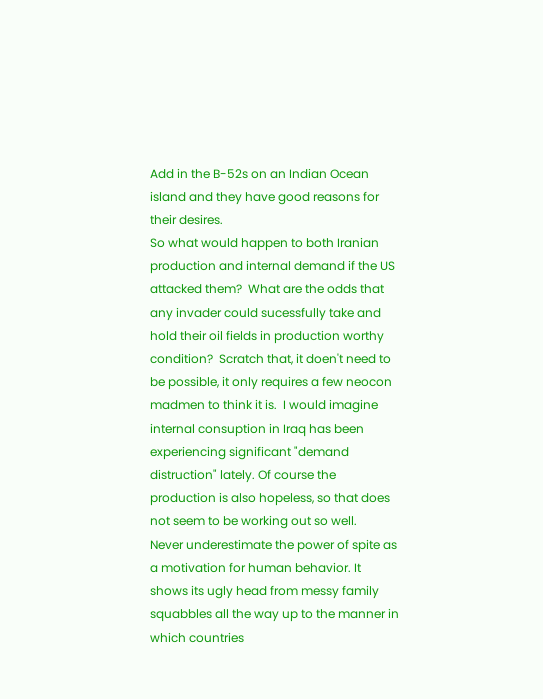Add in the B-52s on an Indian Ocean island and they have good reasons for their desires.
So what would happen to both Iranian production and internal demand if the US attacked them?  What are the odds that any invader could sucessfully take and hold their oil fields in production worthy condition?  Scratch that, it doen't need to be possible, it only requires a few neocon madmen to think it is.  I would imagine internal consuption in Iraq has been experiencing significant "demand distruction" lately. Of course the production is also hopeless, so that does not seem to be working out so well.
Never underestimate the power of spite as a motivation for human behavior. It shows its ugly head from messy family squabbles all the way up to the manner in which countries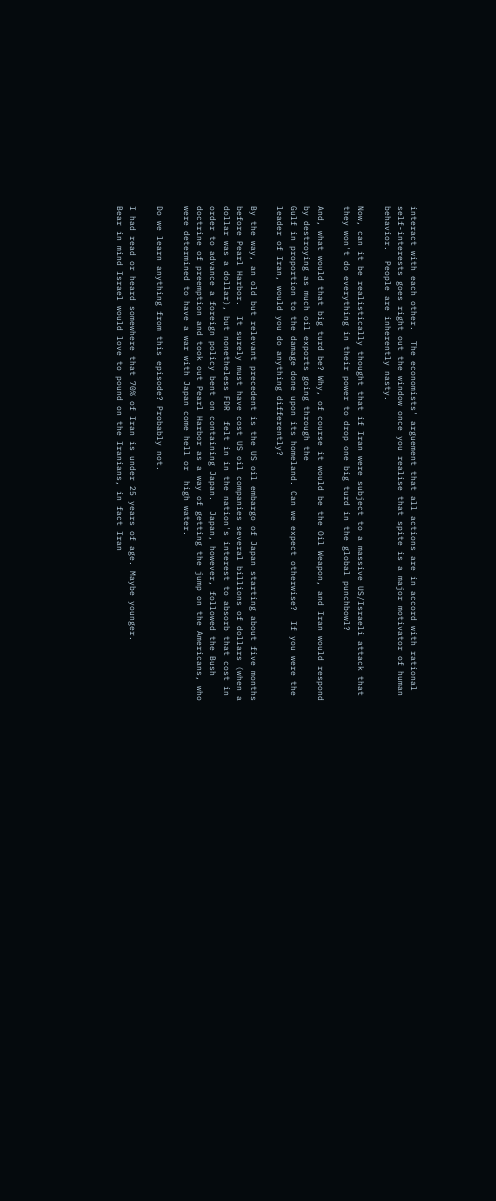interact with each other.  The economists' arguement that all actions are in accord with rational self-interests goes right out the window once you realise that spite is a major motivator of human behavior.  People are inherently nasty.

Now, can it be realistically thought that if Iran were subject to a massive US/Israeli attack that they won't do everything in their power to drop one big turd in the global punchbowl?

And, what would that big turd be? Why, of course it would be the Oil Weapon, and Iran would respond by destroying as much oil exports going through the
Gulf in proportion to the damage done upon its homeland. Can we expect otherwise?  If you were the leader of Iran, would you do anything differently?

By the way, an old but relevant precedent is the US oil embargo of Japan starting about five months before Pearl Harbor.  It surely must have cost US oil companies several billions of dollars (when a dollar was a dollar), but nonetheless FDR  felt in in the nation's interest to absorb that cost in order to advance a foreign policy bent on containing Japan.  Japan, however, followed the Bush doctrine of preemption and took out Pearl Harbor as a way of getting the jump on the Americans, who were determined to have a war with Japan come hell or  high water.

Do we learn anything from this episode? Probably not.

I had read or heard somewhere that 70% of Iran is under 25 years of age. Maybe younger.
Bear in mind Israel would love to pound on the Iranians, in fact Iran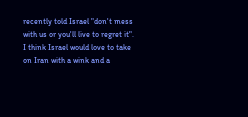recently told Israel "don't mess with us or you'll live to regret it".
I think Israel would love to take on Iran with a wink and a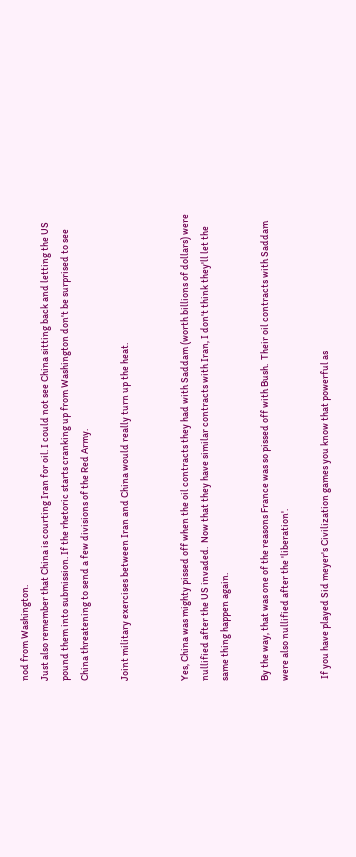nod from Washington.
Just also remember that China is courting Iran for oil. I could not see China sitting back and letting the US pound them into submission. If the rhetoric starts cranking up from Washington don't be surprised to see China threatening to send a few divisions of the Red Army.

Joint military exercises between Iran and China would really turn up the heat.


Yes, China was mighty pissed off when the oil contracts they had with Saddam (worth billions of dollars) were nullified after the US invaded.  Now that they have similar contracts with Iran, I don't think they'll let the same thing happen again.

By the way, that was one of the reasons France was so pissed off with Bush.  Their oil contracts with Saddam were also nullified after the 'liberation'.

 If you have played Sid meyer's Civilization games you know that powerful as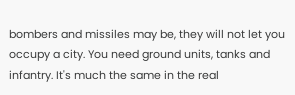bombers and missiles may be, they will not let you occupy a city. You need ground units, tanks and infantry. It's much the same in the real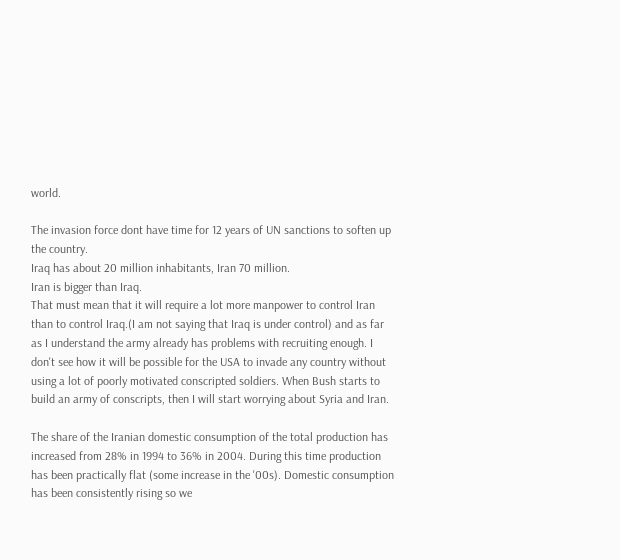world.

The invasion force dont have time for 12 years of UN sanctions to soften up the country.
Iraq has about 20 million inhabitants, Iran 70 million.
Iran is bigger than Iraq.
That must mean that it will require a lot more manpower to control Iran than to control Iraq.(I am not saying that Iraq is under control) and as far as I understand the army already has problems with recruiting enough. I don't see how it will be possible for the USA to invade any country without using a lot of poorly motivated conscripted soldiers. When Bush starts to build an army of conscripts, then I will start worrying about Syria and Iran.

The share of the Iranian domestic consumption of the total production has increased from 28% in 1994 to 36% in 2004. During this time production has been practically flat (some increase in the '00s). Domestic consumption has been consistently rising so we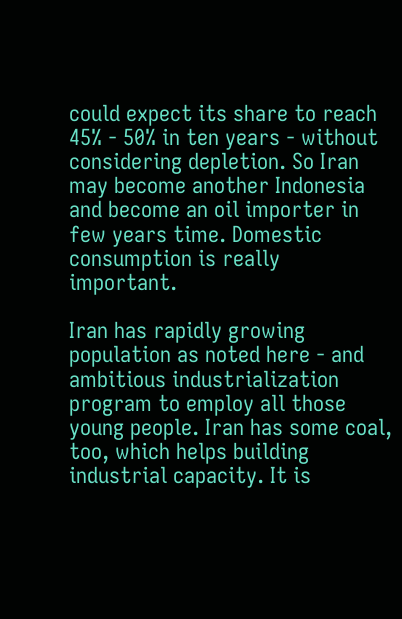could expect its share to reach 45% - 50% in ten years - without considering depletion. So Iran may become another Indonesia and become an oil importer in few years time. Domestic consumption is really important.

Iran has rapidly growing population as noted here - and ambitious industrialization program to employ all those young people. Iran has some coal, too, which helps building industrial capacity. It is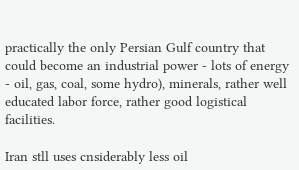practically the only Persian Gulf country that could become an industrial power - lots of energy - oil, gas, coal, some hydro), minerals, rather well educated labor force, rather good logistical facilities.

Iran stll uses cnsiderably less oil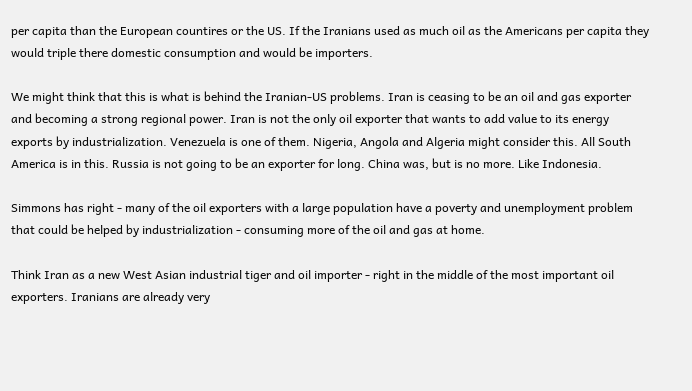per capita than the European countires or the US. If the Iranians used as much oil as the Americans per capita they would triple there domestic consumption and would be importers.

We might think that this is what is behind the Iranian-US problems. Iran is ceasing to be an oil and gas exporter and becoming a strong regional power. Iran is not the only oil exporter that wants to add value to its energy exports by industrialization. Venezuela is one of them. Nigeria, Angola and Algeria might consider this. All South America is in this. Russia is not going to be an exporter for long. China was, but is no more. Like Indonesia.

Simmons has right - many of the oil exporters with a large population have a poverty and unemployment problem that could be helped by industrialization - consuming more of the oil and gas at home.

Think Iran as a new West Asian industrial tiger and oil importer - right in the middle of the most important oil exporters. Iranians are already very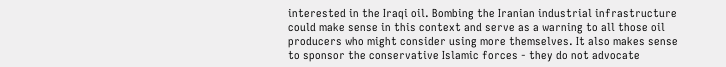interested in the Iraqi oil. Bombing the Iranian industrial infrastructure could make sense in this context and serve as a warning to all those oil producers who might consider using more themselves. It also makes sense to sponsor the conservative Islamic forces - they do not advocate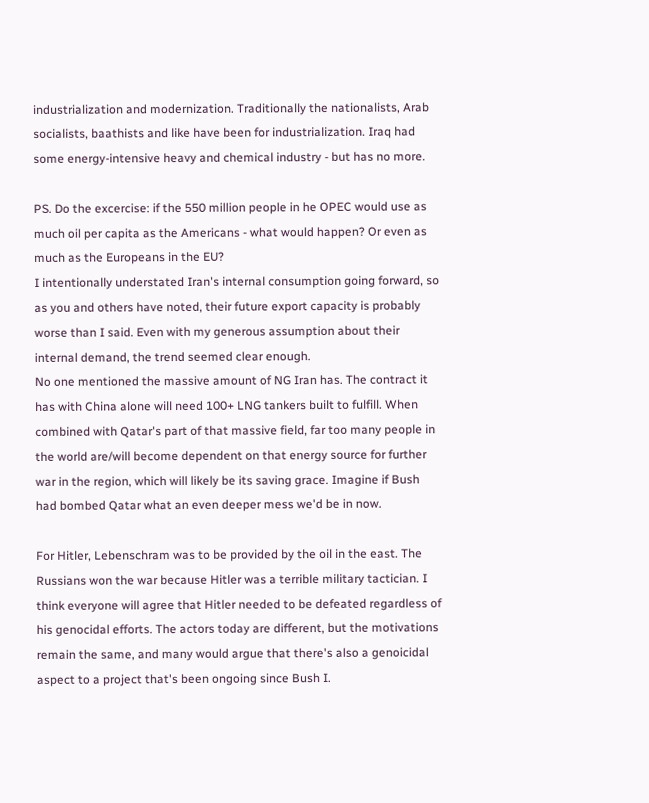industrialization and modernization. Traditionally the nationalists, Arab socialists, baathists and like have been for industrialization. Iraq had some energy-intensive heavy and chemical industry - but has no more.

PS. Do the excercise: if the 550 million people in he OPEC would use as much oil per capita as the Americans - what would happen? Or even as much as the Europeans in the EU?
I intentionally understated Iran's internal consumption going forward, so as you and others have noted, their future export capacity is probably worse than I said. Even with my generous assumption about their internal demand, the trend seemed clear enough.
No one mentioned the massive amount of NG Iran has. The contract it has with China alone will need 100+ LNG tankers built to fulfill. When combined with Qatar's part of that massive field, far too many people in the world are/will become dependent on that energy source for further war in the region, which will likely be its saving grace. Imagine if Bush had bombed Qatar what an even deeper mess we'd be in now.

For Hitler, Lebenschram was to be provided by the oil in the east. The Russians won the war because Hitler was a terrible military tactician. I think everyone will agree that Hitler needed to be defeated regardless of his genocidal efforts. The actors today are different, but the motivations remain the same, and many would argue that there's also a genoicidal aspect to a project that's been ongoing since Bush I.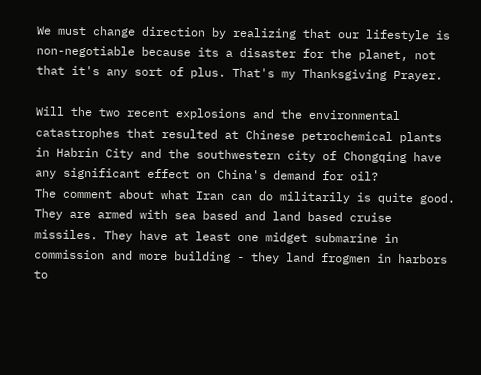We must change direction by realizing that our lifestyle is non-negotiable because its a disaster for the planet, not that it's any sort of plus. That's my Thanksgiving Prayer.

Will the two recent explosions and the environmental catastrophes that resulted at Chinese petrochemical plants in Habrin City and the southwestern city of Chongqing have any significant effect on China's demand for oil?
The comment about what Iran can do militarily is quite good. They are armed with sea based and land based cruise missiles. They have at least one midget submarine in commission and more building - they land frogmen in harbors to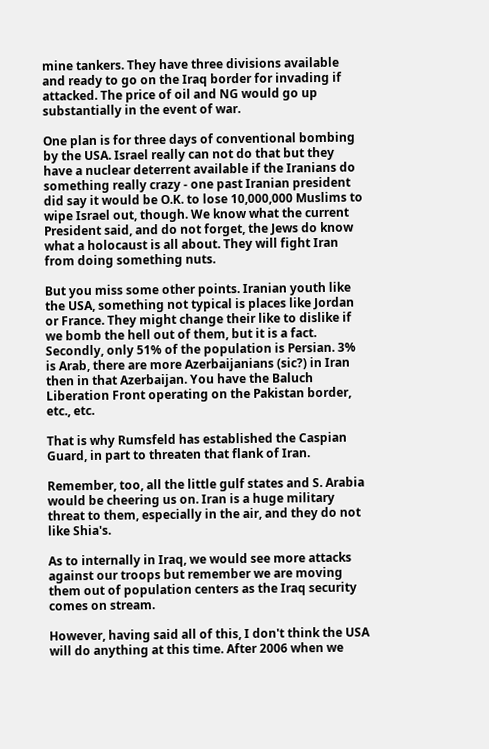mine tankers. They have three divisions available and ready to go on the Iraq border for invading if attacked. The price of oil and NG would go up substantially in the event of war.

One plan is for three days of conventional bombing by the USA. Israel really can not do that but they have a nuclear deterrent available if the Iranians do something really crazy - one past Iranian president did say it would be O.K. to lose 10,000,000 Muslims to wipe Israel out, though. We know what the current President said, and do not forget, the Jews do know what a holocaust is all about. They will fight Iran from doing something nuts.

But you miss some other points. Iranian youth like the USA, something not typical is places like Jordan or France. They might change their like to dislike if we bomb the hell out of them, but it is a fact. Secondly, only 51% of the population is Persian. 3% is Arab, there are more Azerbaijanians (sic?) in Iran then in that Azerbaijan. You have the Baluch Liberation Front operating on the Pakistan border, etc., etc.

That is why Rumsfeld has established the Caspian Guard, in part to threaten that flank of Iran.

Remember, too, all the little gulf states and S. Arabia would be cheering us on. Iran is a huge military threat to them, especially in the air, and they do not like Shia's.

As to internally in Iraq, we would see more attacks against our troops but remember we are moving them out of population centers as the Iraq security comes on stream.

However, having said all of this, I don't think the USA will do anything at this time. After 2006 when we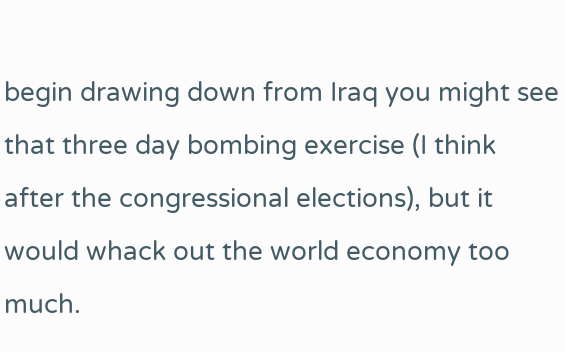begin drawing down from Iraq you might see that three day bombing exercise (I think after the congressional elections), but it would whack out the world economy too much.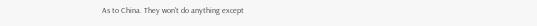As to China. They won't do anything except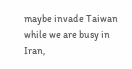maybe invade Taiwan while we are busy in Iran,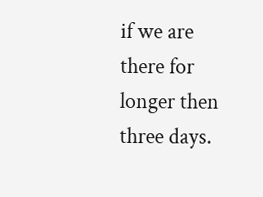if we are there for longer then three days.